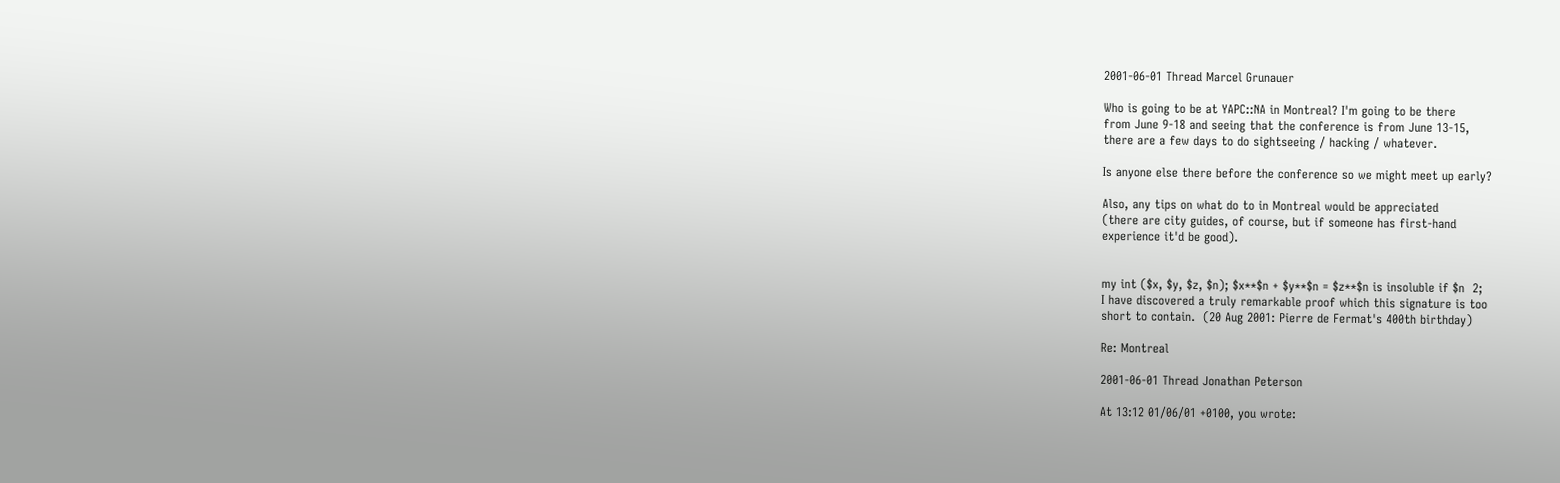2001-06-01 Thread Marcel Grunauer

Who is going to be at YAPC::NA in Montreal? I'm going to be there
from June 9-18 and seeing that the conference is from June 13-15,
there are a few days to do sightseeing / hacking / whatever.

Is anyone else there before the conference so we might meet up early?

Also, any tips on what do to in Montreal would be appreciated
(there are city guides, of course, but if someone has first-hand
experience it'd be good).


my int ($x, $y, $z, $n); $x**$n + $y**$n = $z**$n is insoluble if $n  2;
I have discovered a truly remarkable proof which this signature is too
short to contain.  (20 Aug 2001: Pierre de Fermat's 400th birthday)

Re: Montreal

2001-06-01 Thread Jonathan Peterson

At 13:12 01/06/01 +0100, you wrote: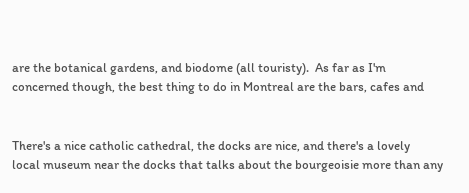are the botanical gardens, and biodome (all touristy).  As far as I'm
concerned though, the best thing to do in Montreal are the bars, cafes and


There's a nice catholic cathedral, the docks are nice, and there's a lovely
local museum near the docks that talks about the bourgeoisie more than any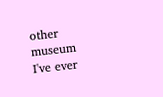other museum I've ever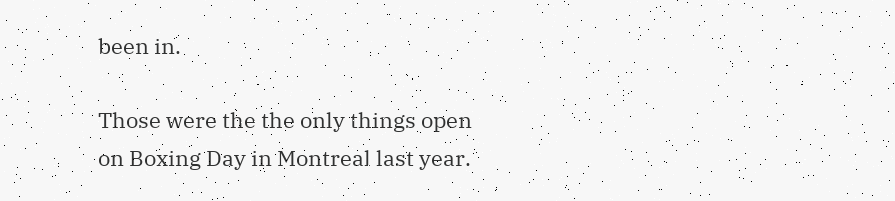been in.

Those were the the only things open on Boxing Day in Montreal last year.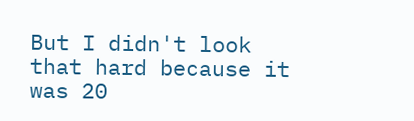But I didn't look that hard because it was 20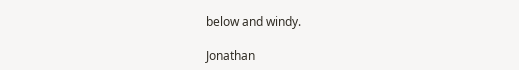below and windy.

Jonathan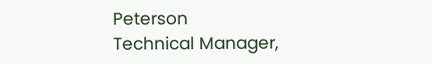Peterson
Technical Manager,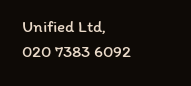Unified Ltd, 020 7383 6092